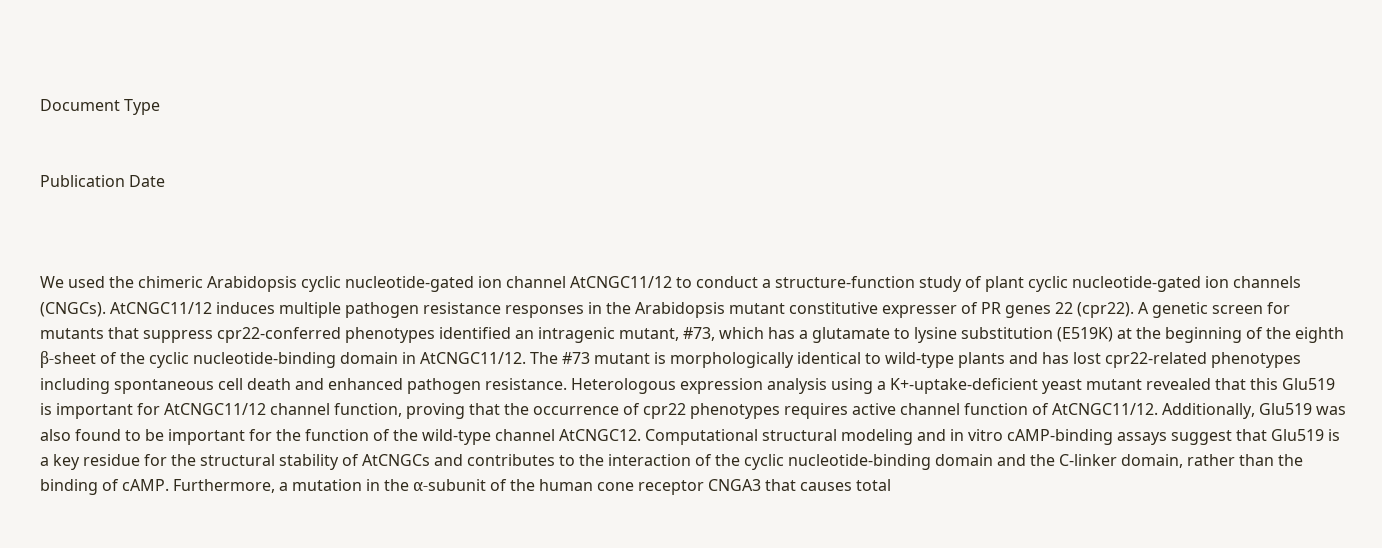Document Type


Publication Date



We used the chimeric Arabidopsis cyclic nucleotide-gated ion channel AtCNGC11/12 to conduct a structure-function study of plant cyclic nucleotide-gated ion channels (CNGCs). AtCNGC11/12 induces multiple pathogen resistance responses in the Arabidopsis mutant constitutive expresser of PR genes 22 (cpr22). A genetic screen for mutants that suppress cpr22-conferred phenotypes identified an intragenic mutant, #73, which has a glutamate to lysine substitution (E519K) at the beginning of the eighth β-sheet of the cyclic nucleotide-binding domain in AtCNGC11/12. The #73 mutant is morphologically identical to wild-type plants and has lost cpr22-related phenotypes including spontaneous cell death and enhanced pathogen resistance. Heterologous expression analysis using a K+-uptake-deficient yeast mutant revealed that this Glu519 is important for AtCNGC11/12 channel function, proving that the occurrence of cpr22 phenotypes requires active channel function of AtCNGC11/12. Additionally, Glu519 was also found to be important for the function of the wild-type channel AtCNGC12. Computational structural modeling and in vitro cAMP-binding assays suggest that Glu519 is a key residue for the structural stability of AtCNGCs and contributes to the interaction of the cyclic nucleotide-binding domain and the C-linker domain, rather than the binding of cAMP. Furthermore, a mutation in the α-subunit of the human cone receptor CNGA3 that causes total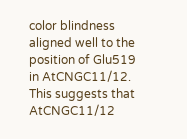color blindness aligned well to the position of Glu519 in AtCNGC11/12. This suggests that AtCNGC11/12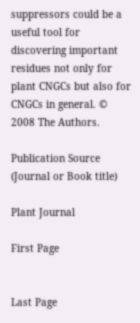suppressors could be a useful tool for discovering important residues not only for plant CNGCs but also for CNGCs in general. © 2008 The Authors.

Publication Source (Journal or Book title)

Plant Journal

First Page


Last Page